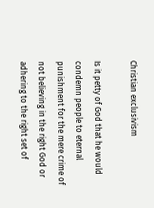Christian exclusivism

Is it petty of God that he would condemn people to eternal punishment for the mere crime of not believing in the right God or adhering to the right set of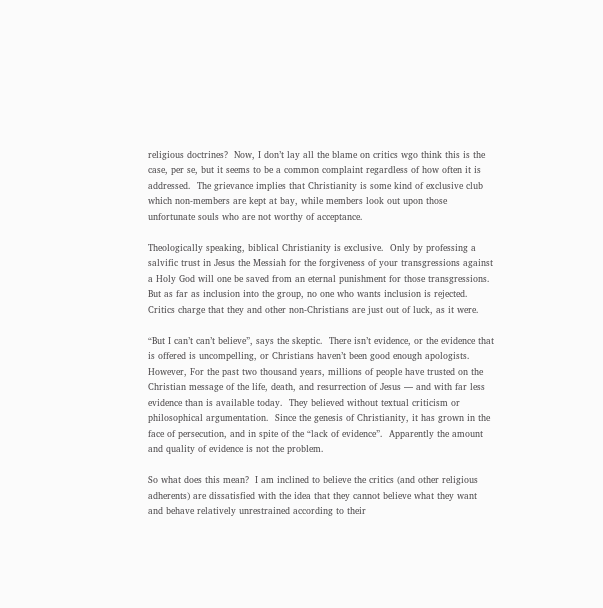religious doctrines?  Now, I don’t lay all the blame on critics wgo think this is the case, per se, but it seems to be a common complaint regardless of how often it is addressed.  The grievance implies that Christianity is some kind of exclusive club which non-members are kept at bay, while members look out upon those unfortunate souls who are not worthy of acceptance.

Theologically speaking, biblical Christianity is exclusive.  Only by professing a salvific trust in Jesus the Messiah for the forgiveness of your transgressions against a Holy God will one be saved from an eternal punishment for those transgressions.  But as far as inclusion into the group, no one who wants inclusion is rejected.  Critics charge that they and other non-Christians are just out of luck, as it were.

“But I can’t can’t believe”, says the skeptic.  There isn’t evidence, or the evidence that is offered is uncompelling, or Christians haven’t been good enough apologists.  However, For the past two thousand years, millions of people have trusted on the Christian message of the life, death, and resurrection of Jesus — and with far less evidence than is available today.  They believed without textual criticism or philosophical argumentation.  Since the genesis of Christianity, it has grown in the face of persecution, and in spite of the “lack of evidence”.  Apparently the amount and quality of evidence is not the problem.

So what does this mean?  I am inclined to believe the critics (and other religious adherents) are dissatisfied with the idea that they cannot believe what they want and behave relatively unrestrained according to their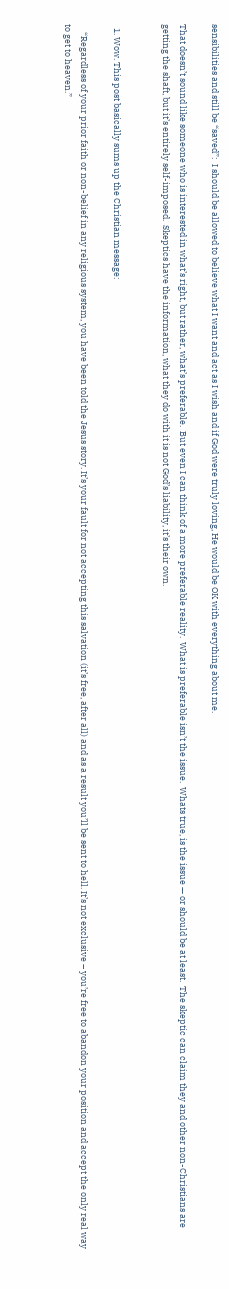sensibilities and still be “saved”:  I should be allowed to believe what I want and act as I wish and if God were truly loving, He would be OK with everything about me.

That doesn’t sound like someone who is interested in what’s right, but rather, what’s preferable.  But even I can think of a more preferable reality.  What is preferable isn’t the issue.  Whats true, is the issue — or should be at least.  The skeptic can claim they and other non-Christians are getting the shaft, but it’s entirely self-imposed.  Skeptics have the information, what they do with it is not God’s liability, it’s their own.


  1. Wow. This post basically sums up the Christian message:

    “Regardless of your prior faith or non-belief in any religious system, you have been told the Jesus story. It’s your fault for not accepting this salvation (it’s free, after all) and as a result you’ll be sent to hell. It’s not exclusive – you’re free to abandon your position and accept the only real way to get to heaven.”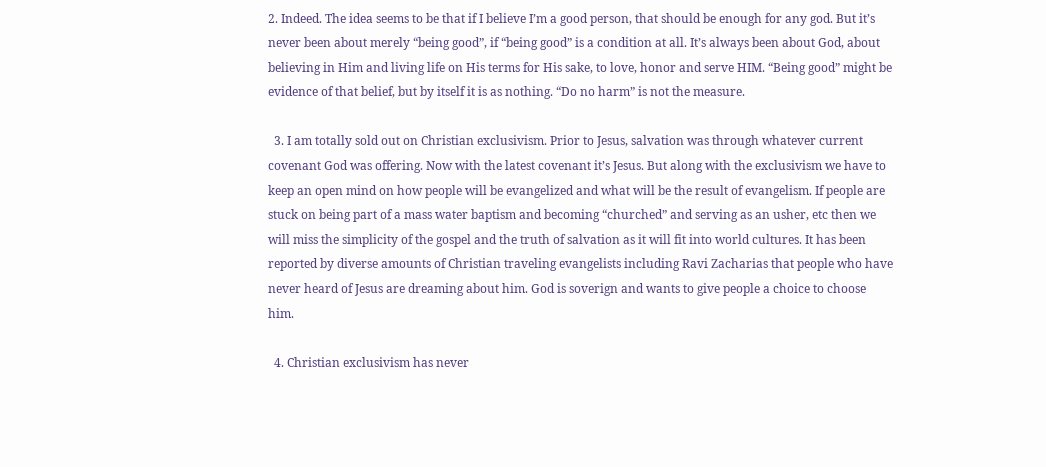2. Indeed. The idea seems to be that if I believe I’m a good person, that should be enough for any god. But it’s never been about merely “being good”, if “being good” is a condition at all. It’s always been about God, about believing in Him and living life on His terms for His sake, to love, honor and serve HIM. “Being good” might be evidence of that belief, but by itself it is as nothing. “Do no harm” is not the measure.

  3. I am totally sold out on Christian exclusivism. Prior to Jesus, salvation was through whatever current covenant God was offering. Now with the latest covenant it’s Jesus. But along with the exclusivism we have to keep an open mind on how people will be evangelized and what will be the result of evangelism. If people are stuck on being part of a mass water baptism and becoming “churched” and serving as an usher, etc then we will miss the simplicity of the gospel and the truth of salvation as it will fit into world cultures. It has been reported by diverse amounts of Christian traveling evangelists including Ravi Zacharias that people who have never heard of Jesus are dreaming about him. God is soverign and wants to give people a choice to choose him.

  4. Christian exclusivism has never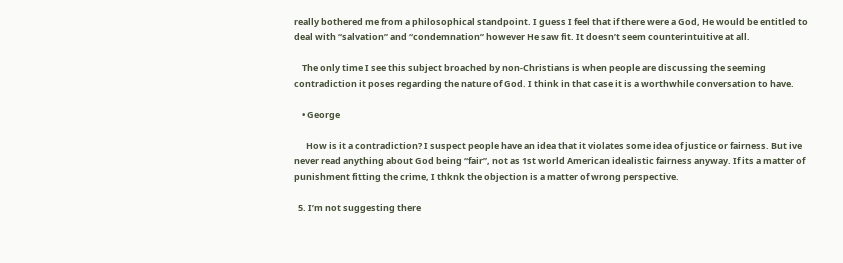really bothered me from a philosophical standpoint. I guess I feel that if there were a God, He would be entitled to deal with “salvation” and “condemnation” however He saw fit. It doesn’t seem counterintuitive at all.

    The only time I see this subject broached by non-Christians is when people are discussing the seeming contradiction it poses regarding the nature of God. I think in that case it is a worthwhile conversation to have.

    • George

      How is it a contradiction? I suspect people have an idea that it violates some idea of justice or fairness. But ive never read anything about God being “fair”, not as 1st world American idealistic fairness anyway. If its a matter of punishment fitting the crime, I thknk the objection is a matter of wrong perspective.

  5. I’m not suggesting there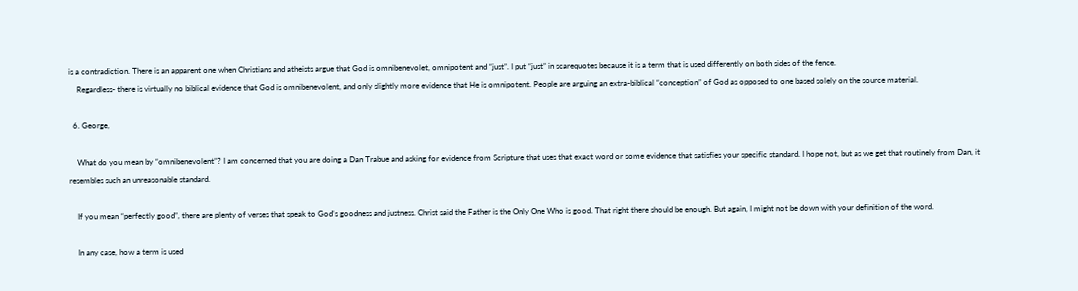is a contradiction. There is an apparent one when Christians and atheists argue that God is omnibenevolet, omnipotent and “just”. I put “just” in scarequotes because it is a term that is used differently on both sides of the fence.
    Regardless- there is virtually no biblical evidence that God is omnibenevolent, and only slightly more evidence that He is omnipotent. People are arguing an extra-biblical “conception” of God as opposed to one based solely on the source material.

  6. George,

    What do you mean by “omnibenevolent”? I am concerned that you are doing a Dan Trabue and asking for evidence from Scripture that uses that exact word or some evidence that satisfies your specific standard. I hope not, but as we get that routinely from Dan, it resembles such an unreasonable standard.

    If you mean “perfectly good”, there are plenty of verses that speak to God’s goodness and justness. Christ said the Father is the Only One Who is good. That right there should be enough. But again, I might not be down with your definition of the word.

    In any case, how a term is used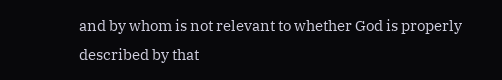and by whom is not relevant to whether God is properly described by that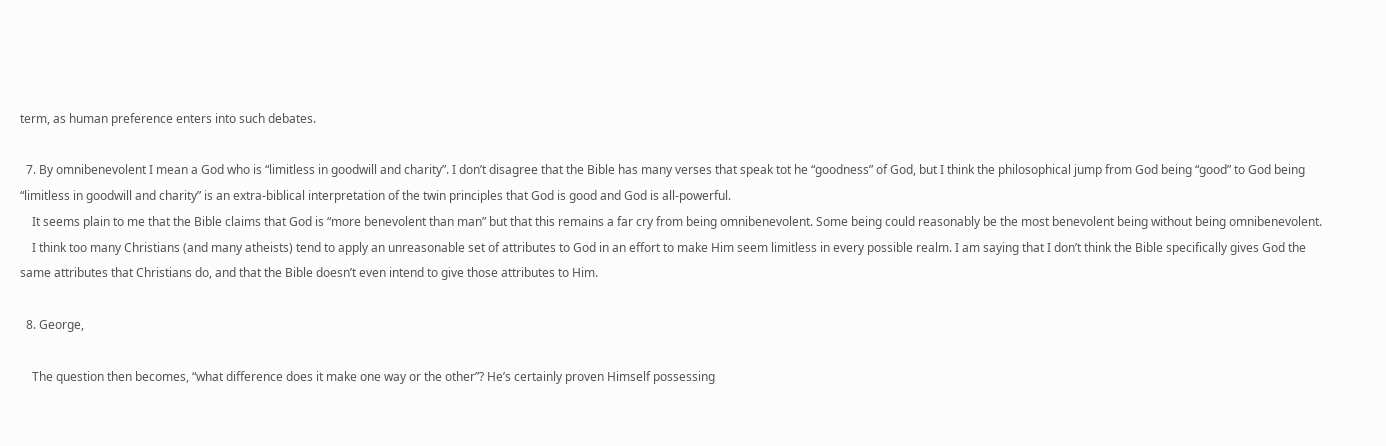term, as human preference enters into such debates.

  7. By omnibenevolent I mean a God who is “limitless in goodwill and charity”. I don’t disagree that the Bible has many verses that speak tot he “goodness” of God, but I think the philosophical jump from God being “good” to God being “limitless in goodwill and charity” is an extra-biblical interpretation of the twin principles that God is good and God is all-powerful.
    It seems plain to me that the Bible claims that God is “more benevolent than man” but that this remains a far cry from being omnibenevolent. Some being could reasonably be the most benevolent being without being omnibenevolent.
    I think too many Christians (and many atheists) tend to apply an unreasonable set of attributes to God in an effort to make Him seem limitless in every possible realm. I am saying that I don’t think the Bible specifically gives God the same attributes that Christians do, and that the Bible doesn’t even intend to give those attributes to Him.

  8. George,

    The question then becomes, “what difference does it make one way or the other”? He’s certainly proven Himself possessing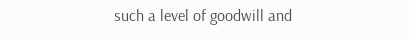such a level of goodwill and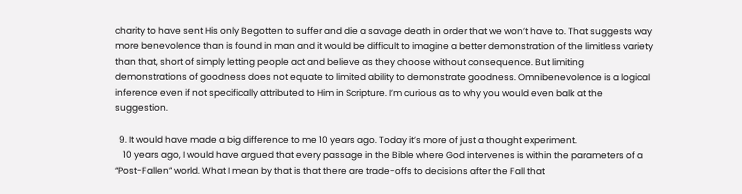charity to have sent His only Begotten to suffer and die a savage death in order that we won’t have to. That suggests way more benevolence than is found in man and it would be difficult to imagine a better demonstration of the limitless variety than that, short of simply letting people act and believe as they choose without consequence. But limiting demonstrations of goodness does not equate to limited ability to demonstrate goodness. Omnibenevolence is a logical inference even if not specifically attributed to Him in Scripture. I’m curious as to why you would even balk at the suggestion.

  9. It would have made a big difference to me 10 years ago. Today it’s more of just a thought experiment.
    10 years ago, I would have argued that every passage in the Bible where God intervenes is within the parameters of a “Post-Fallen” world. What I mean by that is that there are trade-offs to decisions after the Fall that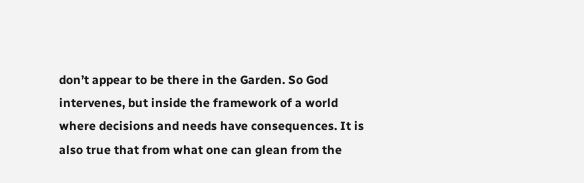don’t appear to be there in the Garden. So God intervenes, but inside the framework of a world where decisions and needs have consequences. It is also true that from what one can glean from the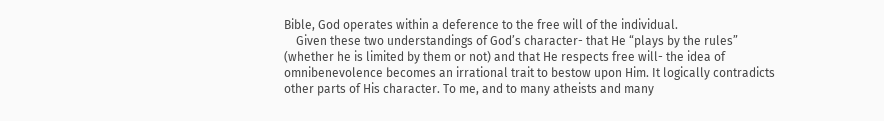Bible, God operates within a deference to the free will of the individual.
    Given these two understandings of God’s character- that He “plays by the rules” (whether he is limited by them or not) and that He respects free will- the idea of omnibenevolence becomes an irrational trait to bestow upon Him. It logically contradicts other parts of His character. To me, and to many atheists and many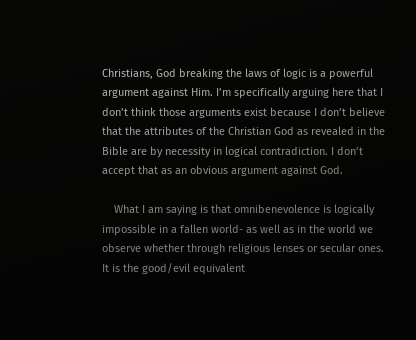Christians, God breaking the laws of logic is a powerful argument against Him. I’m specifically arguing here that I don’t think those arguments exist because I don’t believe that the attributes of the Christian God as revealed in the Bible are by necessity in logical contradiction. I don’t accept that as an obvious argument against God.

    What I am saying is that omnibenevolence is logically impossible in a fallen world- as well as in the world we observe whether through religious lenses or secular ones. It is the good/evil equivalent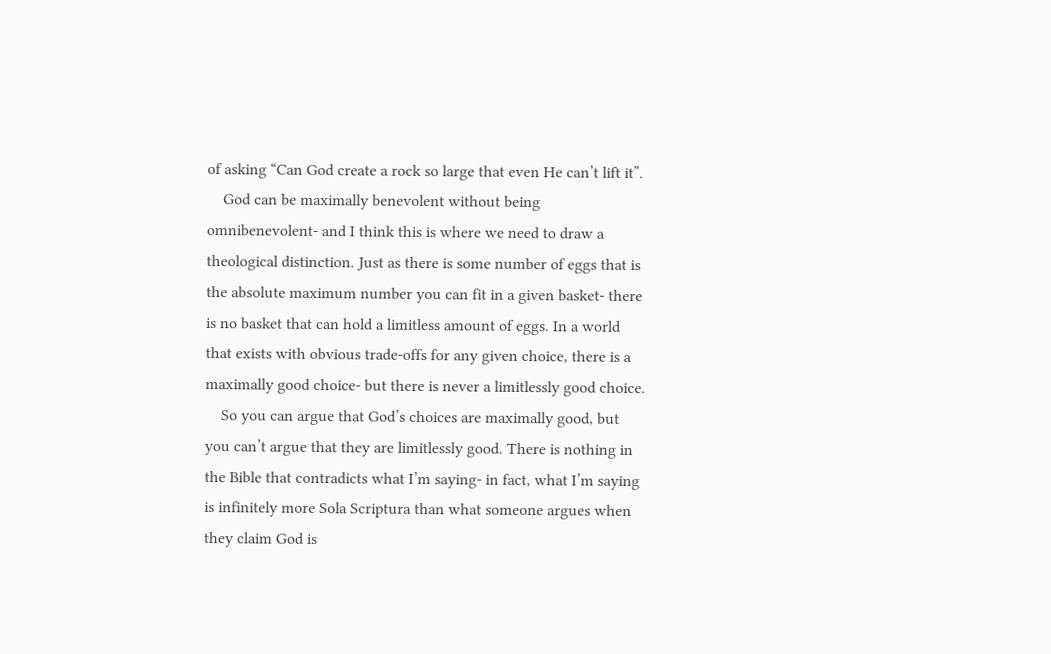of asking “Can God create a rock so large that even He can’t lift it”.
    God can be maximally benevolent without being omnibenevolent- and I think this is where we need to draw a theological distinction. Just as there is some number of eggs that is the absolute maximum number you can fit in a given basket- there is no basket that can hold a limitless amount of eggs. In a world that exists with obvious trade-offs for any given choice, there is a maximally good choice- but there is never a limitlessly good choice.
    So you can argue that God’s choices are maximally good, but you can’t argue that they are limitlessly good. There is nothing in the Bible that contradicts what I’m saying- in fact, what I’m saying is infinitely more Sola Scriptura than what someone argues when they claim God is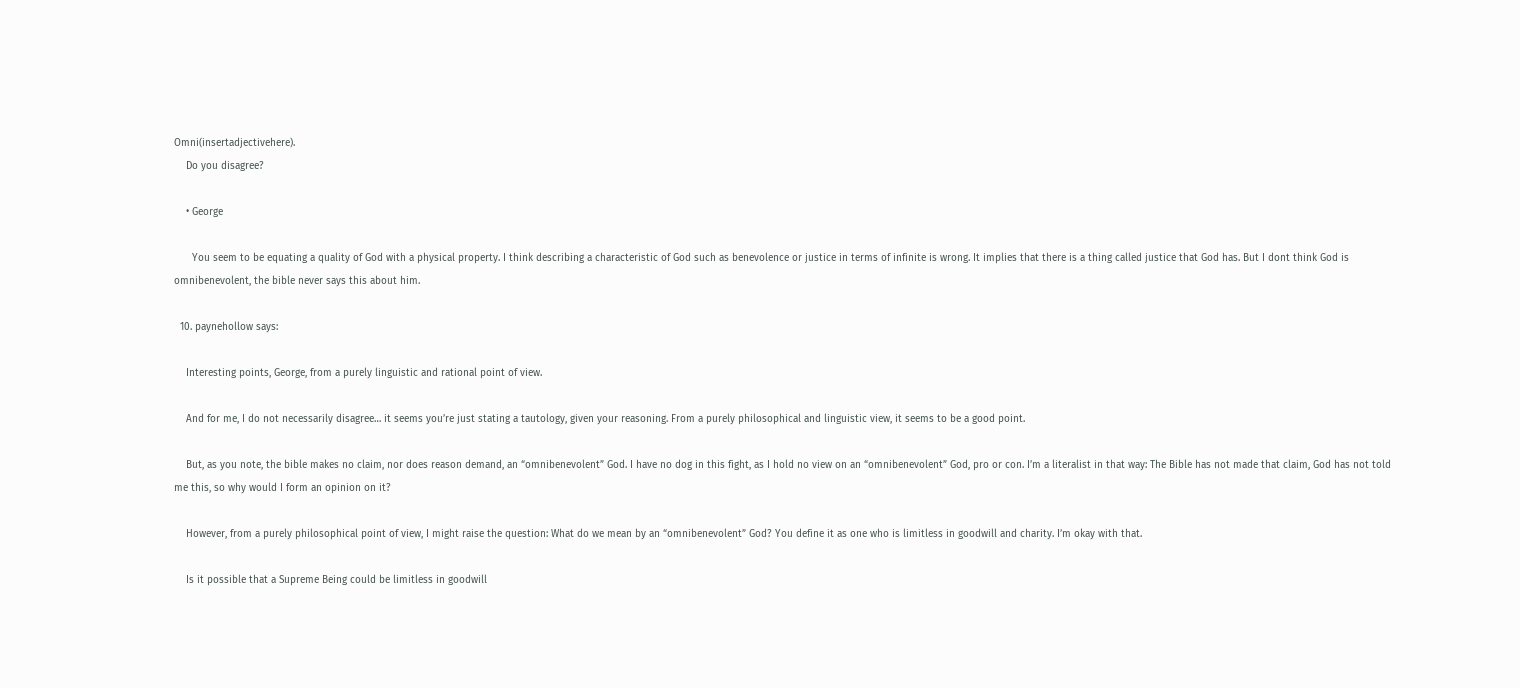Omni(insertadjectivehere).
    Do you disagree?

    • George

      You seem to be equating a quality of God with a physical property. I think describing a characteristic of God such as benevolence or justice in terms of infinite is wrong. It implies that there is a thing called justice that God has. But I dont think God is omnibenevolent, the bible never says this about him.

  10. paynehollow says:

    Interesting points, George, from a purely linguistic and rational point of view.

    And for me, I do not necessarily disagree… it seems you’re just stating a tautology, given your reasoning. From a purely philosophical and linguistic view, it seems to be a good point.

    But, as you note, the bible makes no claim, nor does reason demand, an “omnibenevolent” God. I have no dog in this fight, as I hold no view on an “omnibenevolent” God, pro or con. I’m a literalist in that way: The Bible has not made that claim, God has not told me this, so why would I form an opinion on it?

    However, from a purely philosophical point of view, I might raise the question: What do we mean by an “omnibenevolent” God? You define it as one who is limitless in goodwill and charity. I’m okay with that.

    Is it possible that a Supreme Being could be limitless in goodwill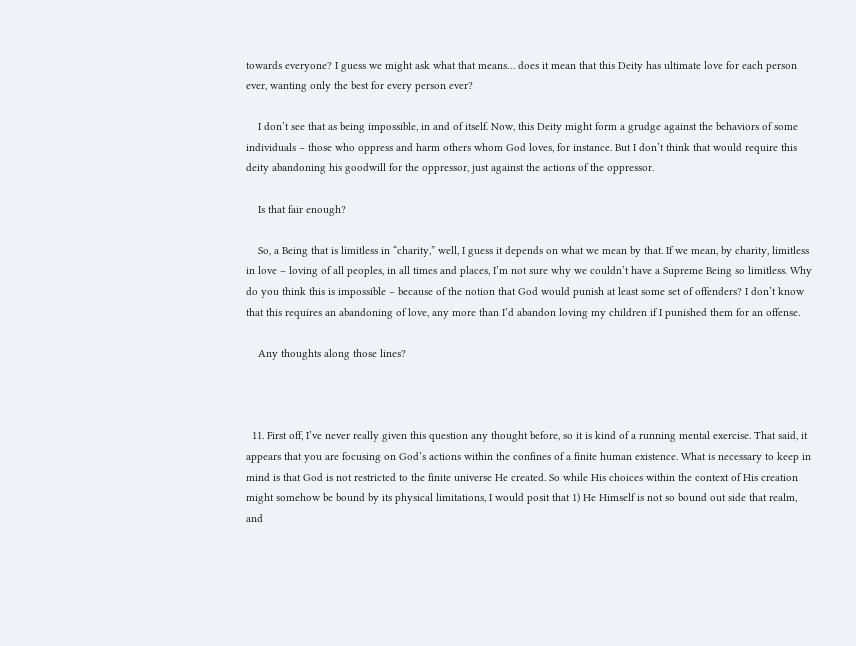towards everyone? I guess we might ask what that means… does it mean that this Deity has ultimate love for each person ever, wanting only the best for every person ever?

    I don’t see that as being impossible, in and of itself. Now, this Deity might form a grudge against the behaviors of some individuals – those who oppress and harm others whom God loves, for instance. But I don’t think that would require this deity abandoning his goodwill for the oppressor, just against the actions of the oppressor.

    Is that fair enough?

    So, a Being that is limitless in “charity,” well, I guess it depends on what we mean by that. If we mean, by charity, limitless in love – loving of all peoples, in all times and places, I’m not sure why we couldn’t have a Supreme Being so limitless. Why do you think this is impossible – because of the notion that God would punish at least some set of offenders? I don’t know that this requires an abandoning of love, any more than I’d abandon loving my children if I punished them for an offense.

    Any thoughts along those lines?



  11. First off, I’ve never really given this question any thought before, so it is kind of a running mental exercise. That said, it appears that you are focusing on God’s actions within the confines of a finite human existence. What is necessary to keep in mind is that God is not restricted to the finite universe He created. So while His choices within the context of His creation might somehow be bound by its physical limitations, I would posit that 1) He Himself is not so bound out side that realm, and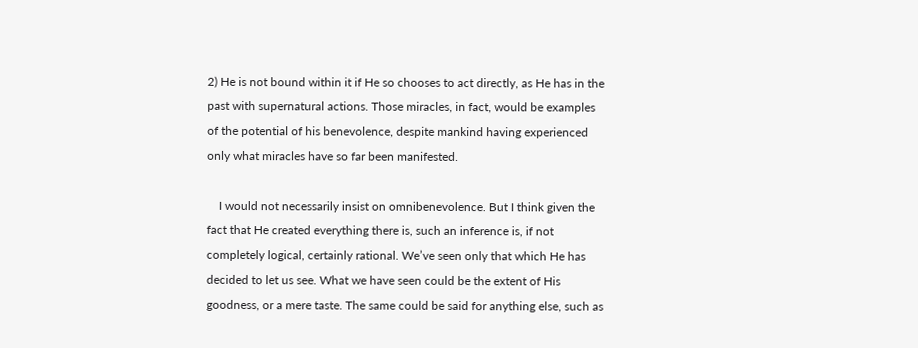2) He is not bound within it if He so chooses to act directly, as He has in the past with supernatural actions. Those miracles, in fact, would be examples of the potential of his benevolence, despite mankind having experienced only what miracles have so far been manifested.

    I would not necessarily insist on omnibenevolence. But I think given the fact that He created everything there is, such an inference is, if not completely logical, certainly rational. We’ve seen only that which He has decided to let us see. What we have seen could be the extent of His goodness, or a mere taste. The same could be said for anything else, such as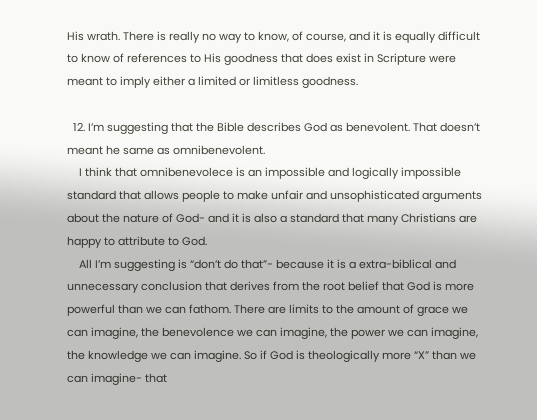His wrath. There is really no way to know, of course, and it is equally difficult to know of references to His goodness that does exist in Scripture were meant to imply either a limited or limitless goodness.

  12. I’m suggesting that the Bible describes God as benevolent. That doesn’t meant he same as omnibenevolent.
    I think that omnibenevolece is an impossible and logically impossible standard that allows people to make unfair and unsophisticated arguments about the nature of God- and it is also a standard that many Christians are happy to attribute to God.
    All I’m suggesting is “don’t do that”- because it is a extra-biblical and unnecessary conclusion that derives from the root belief that God is more powerful than we can fathom. There are limits to the amount of grace we can imagine, the benevolence we can imagine, the power we can imagine, the knowledge we can imagine. So if God is theologically more “X” than we can imagine- that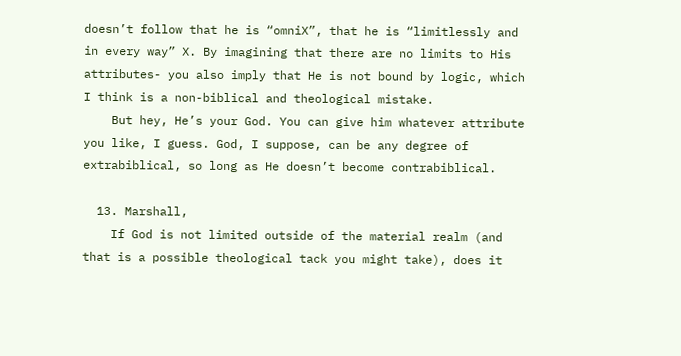doesn’t follow that he is “omniX”, that he is “limitlessly and in every way” X. By imagining that there are no limits to His attributes- you also imply that He is not bound by logic, which I think is a non-biblical and theological mistake.
    But hey, He’s your God. You can give him whatever attribute you like, I guess. God, I suppose, can be any degree of extrabiblical, so long as He doesn’t become contrabiblical.

  13. Marshall,
    If God is not limited outside of the material realm (and that is a possible theological tack you might take), does it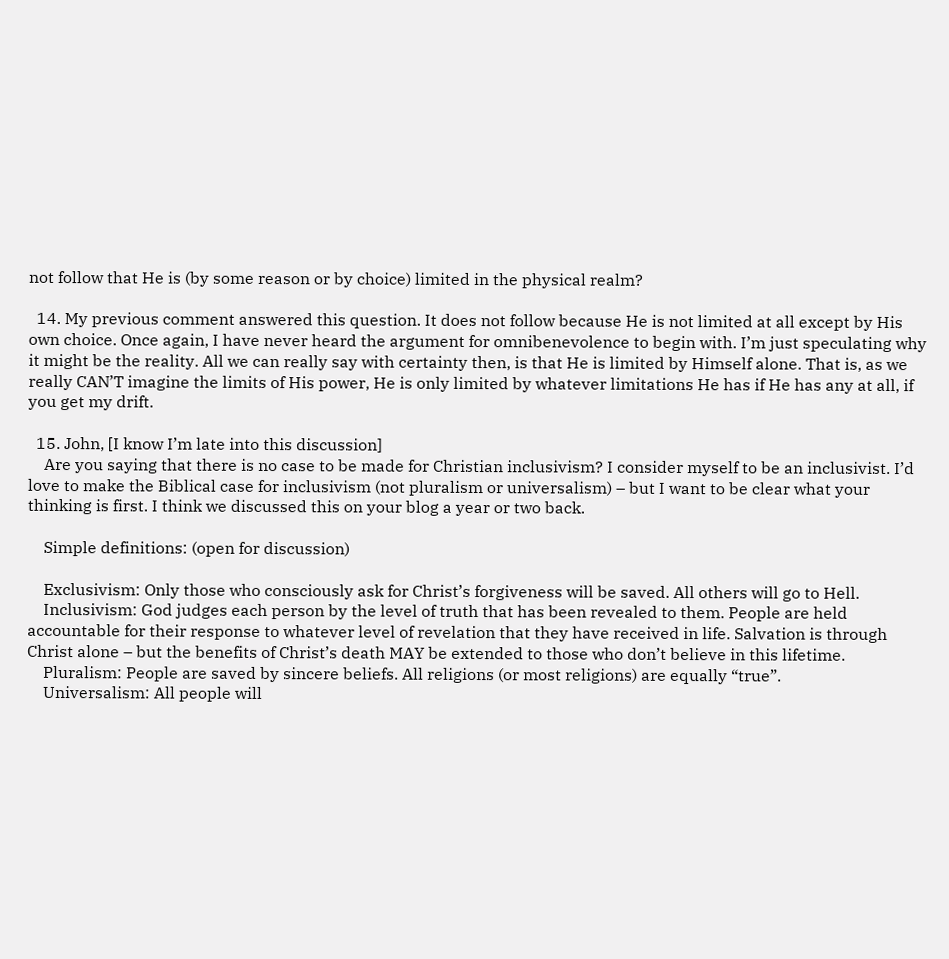not follow that He is (by some reason or by choice) limited in the physical realm?

  14. My previous comment answered this question. It does not follow because He is not limited at all except by His own choice. Once again, I have never heard the argument for omnibenevolence to begin with. I’m just speculating why it might be the reality. All we can really say with certainty then, is that He is limited by Himself alone. That is, as we really CAN’T imagine the limits of His power, He is only limited by whatever limitations He has if He has any at all, if you get my drift.

  15. John, [I know I’m late into this discussion]
    Are you saying that there is no case to be made for Christian inclusivism? I consider myself to be an inclusivist. I’d love to make the Biblical case for inclusivism (not pluralism or universalism) – but I want to be clear what your thinking is first. I think we discussed this on your blog a year or two back.

    Simple definitions: (open for discussion)

    Exclusivism: Only those who consciously ask for Christ’s forgiveness will be saved. All others will go to Hell.
    Inclusivism: God judges each person by the level of truth that has been revealed to them. People are held accountable for their response to whatever level of revelation that they have received in life. Salvation is through Christ alone – but the benefits of Christ’s death MAY be extended to those who don’t believe in this lifetime.
    Pluralism: People are saved by sincere beliefs. All religions (or most religions) are equally “true”.
    Universalism: All people will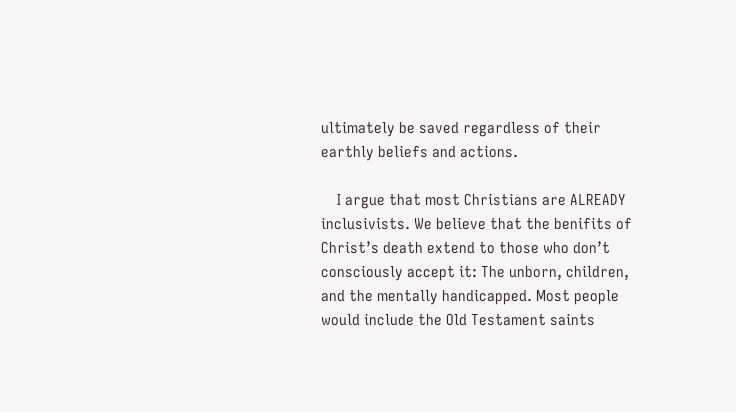ultimately be saved regardless of their earthly beliefs and actions.

    I argue that most Christians are ALREADY inclusivists. We believe that the benifits of Christ’s death extend to those who don’t consciously accept it: The unborn, children, and the mentally handicapped. Most people would include the Old Testament saints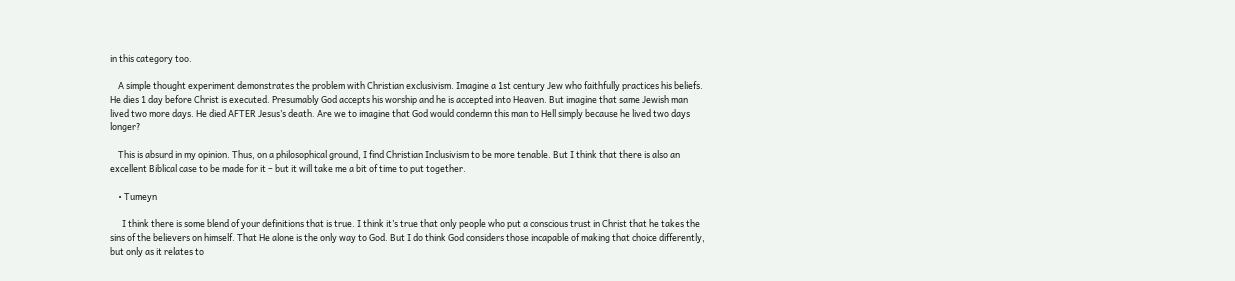in this category too.

    A simple thought experiment demonstrates the problem with Christian exclusivism. Imagine a 1st century Jew who faithfully practices his beliefs. He dies 1 day before Christ is executed. Presumably God accepts his worship and he is accepted into Heaven. But imagine that same Jewish man lived two more days. He died AFTER Jesus’s death. Are we to imagine that God would condemn this man to Hell simply because he lived two days longer?

    This is absurd in my opinion. Thus, on a philosophical ground, I find Christian Inclusivism to be more tenable. But I think that there is also an excellent Biblical case to be made for it – but it will take me a bit of time to put together.

    • Tumeyn

      I think there is some blend of your definitions that is true. I think it’s true that only people who put a conscious trust in Christ that he takes the sins of the believers on himself. That He alone is the only way to God. But I do think God considers those incapable of making that choice differently, but only as it relates to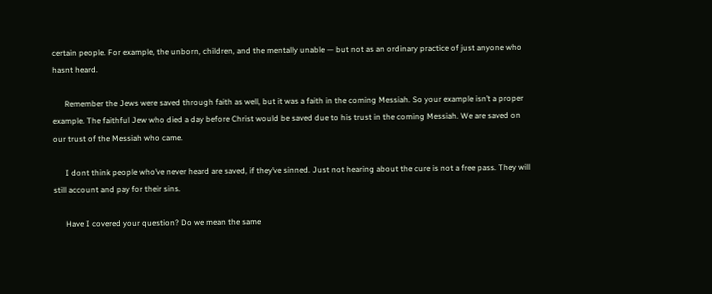certain people. For example, the unborn, children, and the mentally unable — but not as an ordinary practice of just anyone who hasnt heard.

      Remember the Jews were saved through faith as well, but it was a faith in the coming Messiah. So your example isn’t a proper example. The faithful Jew who died a day before Christ would be saved due to his trust in the coming Messiah. We are saved on our trust of the Messiah who came.

      I dont think people who’ve never heard are saved, if they’ve sinned. Just not hearing about the cure is not a free pass. They will still account and pay for their sins.

      Have I covered your question? Do we mean the same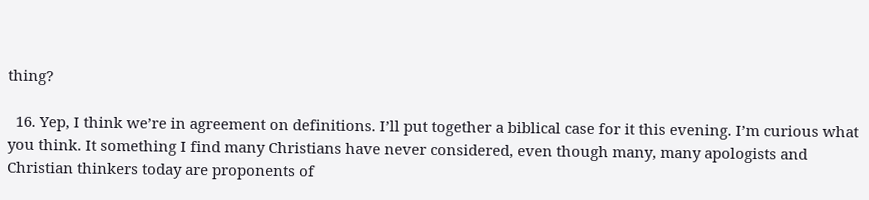thing?

  16. Yep, I think we’re in agreement on definitions. I’ll put together a biblical case for it this evening. I’m curious what you think. It something I find many Christians have never considered, even though many, many apologists and Christian thinkers today are proponents of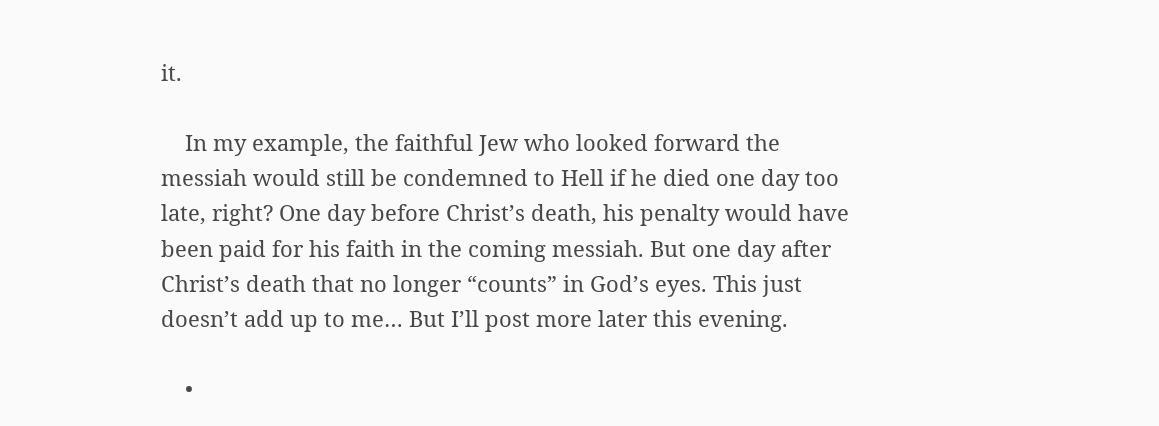it.

    In my example, the faithful Jew who looked forward the messiah would still be condemned to Hell if he died one day too late, right? One day before Christ’s death, his penalty would have been paid for his faith in the coming messiah. But one day after Christ’s death that no longer “counts” in God’s eyes. This just doesn’t add up to me… But I’ll post more later this evening.

    •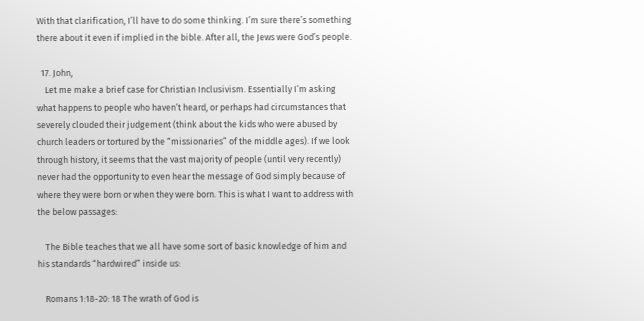With that clarification, I’ll have to do some thinking. I’m sure there’s something there about it even if implied in the bible. After all, the Jews were God’s people.

  17. John,
    Let me make a brief case for Christian Inclusivism. Essentially I’m asking what happens to people who haven’t heard, or perhaps had circumstances that severely clouded their judgement (think about the kids who were abused by church leaders or tortured by the “missionaries” of the middle ages). If we look through history, it seems that the vast majority of people (until very recently) never had the opportunity to even hear the message of God simply because of where they were born or when they were born. This is what I want to address with the below passages:

    The Bible teaches that we all have some sort of basic knowledge of him and his standards “hardwired” inside us:

    Romans 1:18-20: 18 The wrath of God is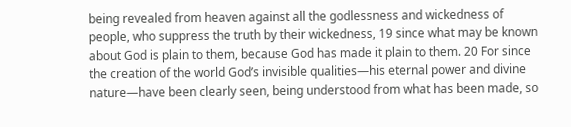being revealed from heaven against all the godlessness and wickedness of people, who suppress the truth by their wickedness, 19 since what may be known about God is plain to them, because God has made it plain to them. 20 For since the creation of the world God’s invisible qualities—his eternal power and divine nature—have been clearly seen, being understood from what has been made, so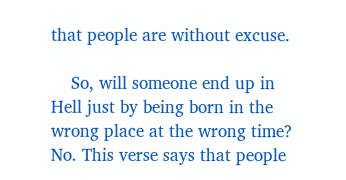that people are without excuse.

    So, will someone end up in Hell just by being born in the wrong place at the wrong time? No. This verse says that people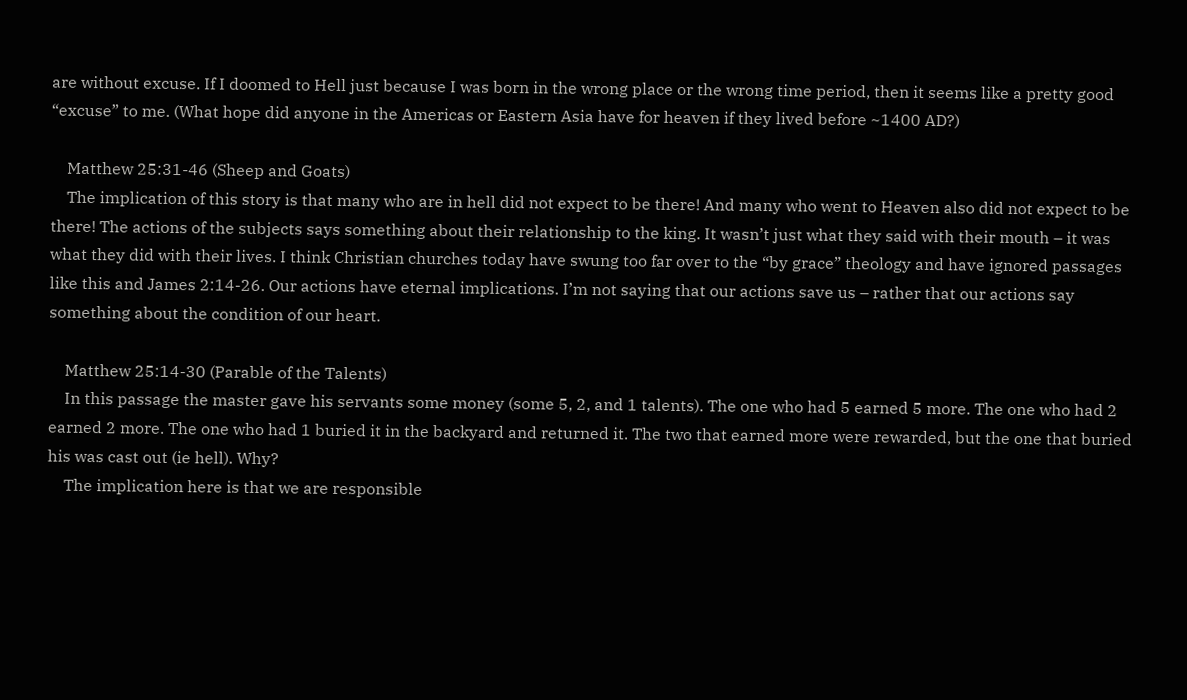are without excuse. If I doomed to Hell just because I was born in the wrong place or the wrong time period, then it seems like a pretty good “excuse” to me. (What hope did anyone in the Americas or Eastern Asia have for heaven if they lived before ~1400 AD?)

    Matthew 25:31-46 (Sheep and Goats)
    The implication of this story is that many who are in hell did not expect to be there! And many who went to Heaven also did not expect to be there! The actions of the subjects says something about their relationship to the king. It wasn’t just what they said with their mouth – it was what they did with their lives. I think Christian churches today have swung too far over to the “by grace” theology and have ignored passages like this and James 2:14-26. Our actions have eternal implications. I’m not saying that our actions save us – rather that our actions say something about the condition of our heart.

    Matthew 25:14-30 (Parable of the Talents)
    In this passage the master gave his servants some money (some 5, 2, and 1 talents). The one who had 5 earned 5 more. The one who had 2 earned 2 more. The one who had 1 buried it in the backyard and returned it. The two that earned more were rewarded, but the one that buried his was cast out (ie hell). Why?
    The implication here is that we are responsible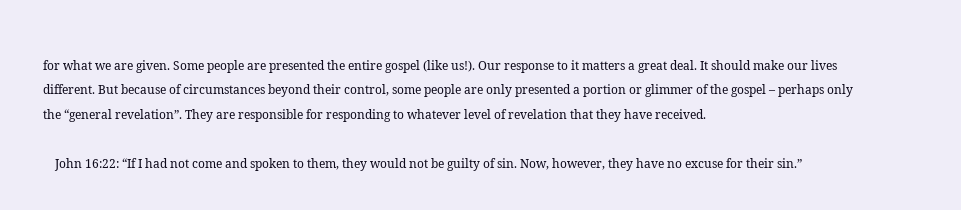for what we are given. Some people are presented the entire gospel (like us!). Our response to it matters a great deal. It should make our lives different. But because of circumstances beyond their control, some people are only presented a portion or glimmer of the gospel – perhaps only the “general revelation”. They are responsible for responding to whatever level of revelation that they have received.

    John 16:22: “If I had not come and spoken to them, they would not be guilty of sin. Now, however, they have no excuse for their sin.”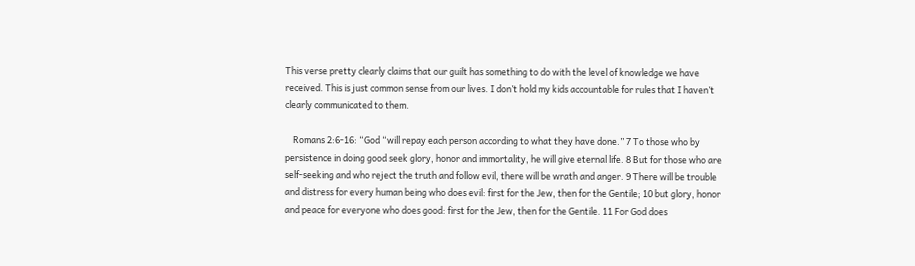This verse pretty clearly claims that our guilt has something to do with the level of knowledge we have received. This is just common sense from our lives. I don’t hold my kids accountable for rules that I haven’t clearly communicated to them.

    Romans 2:6-16: “God “will repay each person according to what they have done.” 7 To those who by persistence in doing good seek glory, honor and immortality, he will give eternal life. 8 But for those who are self-seeking and who reject the truth and follow evil, there will be wrath and anger. 9 There will be trouble and distress for every human being who does evil: first for the Jew, then for the Gentile; 10 but glory, honor and peace for everyone who does good: first for the Jew, then for the Gentile. 11 For God does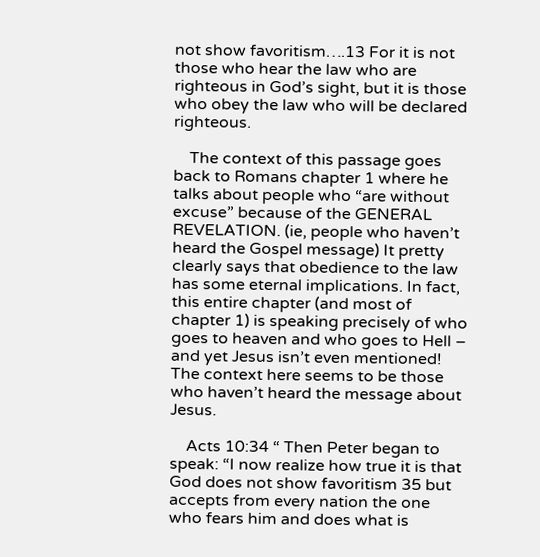not show favoritism….13 For it is not those who hear the law who are righteous in God’s sight, but it is those who obey the law who will be declared righteous.

    The context of this passage goes back to Romans chapter 1 where he talks about people who “are without excuse” because of the GENERAL REVELATION. (ie, people who haven’t heard the Gospel message) It pretty clearly says that obedience to the law has some eternal implications. In fact, this entire chapter (and most of chapter 1) is speaking precisely of who goes to heaven and who goes to Hell – and yet Jesus isn’t even mentioned! The context here seems to be those who haven’t heard the message about Jesus.

    Acts 10:34 “ Then Peter began to speak: “I now realize how true it is that God does not show favoritism 35 but accepts from every nation the one who fears him and does what is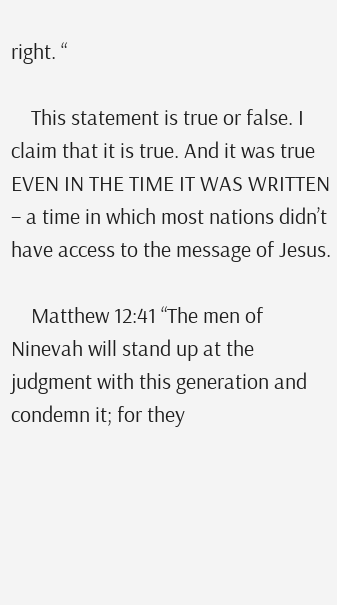right. “

    This statement is true or false. I claim that it is true. And it was true EVEN IN THE TIME IT WAS WRITTEN – a time in which most nations didn’t have access to the message of Jesus.

    Matthew 12:41 “The men of Ninevah will stand up at the judgment with this generation and condemn it; for they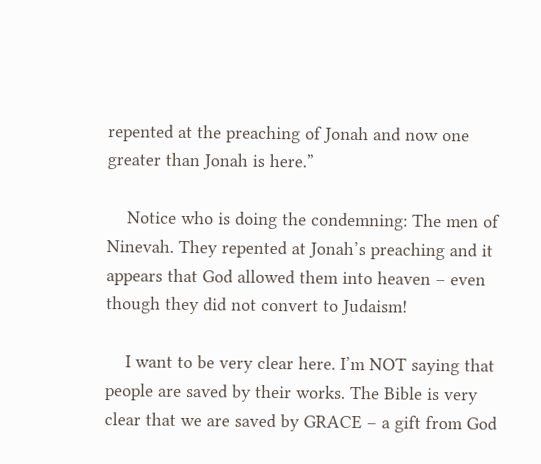repented at the preaching of Jonah and now one greater than Jonah is here.”

    Notice who is doing the condemning: The men of Ninevah. They repented at Jonah’s preaching and it appears that God allowed them into heaven – even though they did not convert to Judaism!

    I want to be very clear here. I’m NOT saying that people are saved by their works. The Bible is very clear that we are saved by GRACE – a gift from God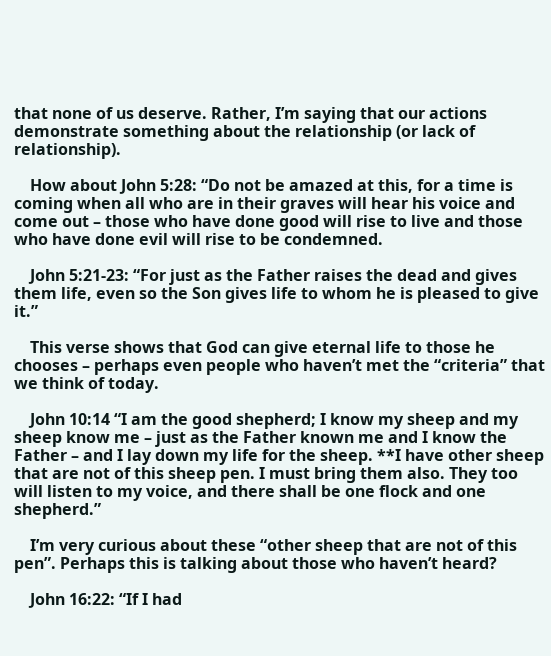that none of us deserve. Rather, I’m saying that our actions demonstrate something about the relationship (or lack of relationship).

    How about John 5:28: “Do not be amazed at this, for a time is coming when all who are in their graves will hear his voice and come out – those who have done good will rise to live and those who have done evil will rise to be condemned.

    John 5:21-23: “For just as the Father raises the dead and gives them life, even so the Son gives life to whom he is pleased to give it.”

    This verse shows that God can give eternal life to those he chooses – perhaps even people who haven’t met the “criteria” that we think of today.

    John 10:14 “I am the good shepherd; I know my sheep and my sheep know me – just as the Father known me and I know the Father – and I lay down my life for the sheep. **I have other sheep that are not of this sheep pen. I must bring them also. They too will listen to my voice, and there shall be one flock and one shepherd.”

    I’m very curious about these “other sheep that are not of this pen”. Perhaps this is talking about those who haven’t heard?

    John 16:22: “If I had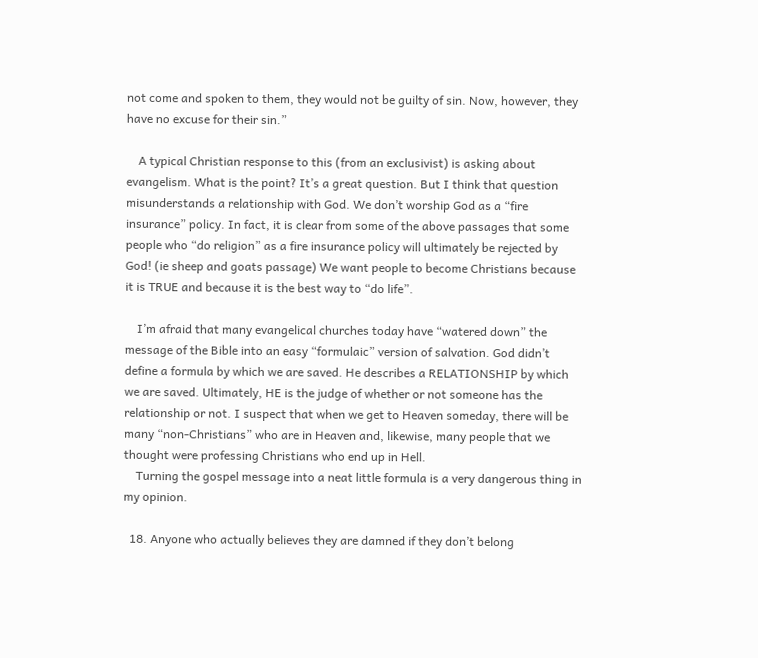not come and spoken to them, they would not be guilty of sin. Now, however, they have no excuse for their sin.”

    A typical Christian response to this (from an exclusivist) is asking about evangelism. What is the point? It’s a great question. But I think that question misunderstands a relationship with God. We don’t worship God as a “fire insurance” policy. In fact, it is clear from some of the above passages that some people who “do religion” as a fire insurance policy will ultimately be rejected by God! (ie sheep and goats passage) We want people to become Christians because it is TRUE and because it is the best way to “do life”.

    I’m afraid that many evangelical churches today have “watered down” the message of the Bible into an easy “formulaic” version of salvation. God didn’t define a formula by which we are saved. He describes a RELATIONSHIP by which we are saved. Ultimately, HE is the judge of whether or not someone has the relationship or not. I suspect that when we get to Heaven someday, there will be many “non-Christians” who are in Heaven and, likewise, many people that we thought were professing Christians who end up in Hell.
    Turning the gospel message into a neat little formula is a very dangerous thing in my opinion.

  18. Anyone who actually believes they are damned if they don’t belong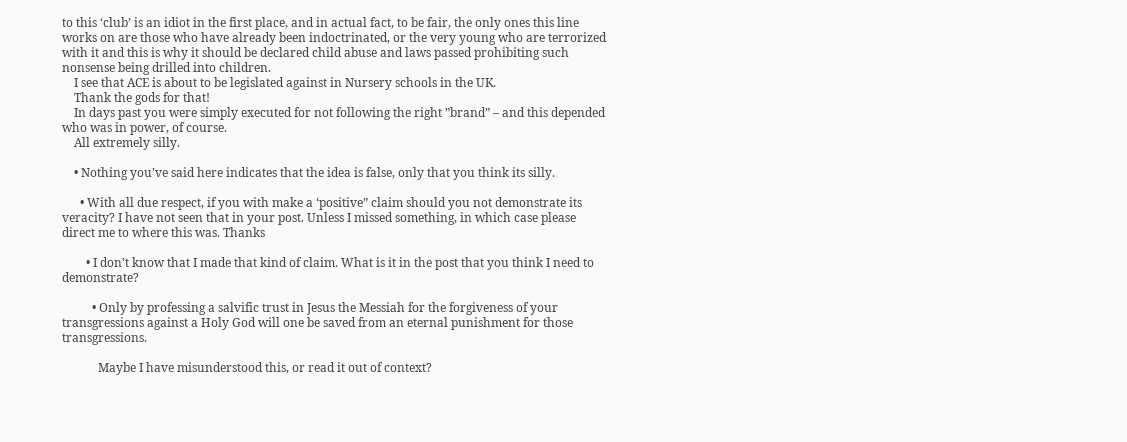to this ‘club’ is an idiot in the first place, and in actual fact, to be fair, the only ones this line works on are those who have already been indoctrinated, or the very young who are terrorized with it and this is why it should be declared child abuse and laws passed prohibiting such nonsense being drilled into children.
    I see that ACE is about to be legislated against in Nursery schools in the UK.
    Thank the gods for that!
    In days past you were simply executed for not following the right ”brand” – and this depended who was in power, of course.
    All extremely silly.

    • Nothing you’ve said here indicates that the idea is false, only that you think its silly.

      • With all due respect, if you with make a ‘positive” claim should you not demonstrate its veracity? I have not seen that in your post. Unless I missed something, in which case please direct me to where this was. Thanks

        • I don’t know that I made that kind of claim. What is it in the post that you think I need to demonstrate?

          • Only by professing a salvific trust in Jesus the Messiah for the forgiveness of your transgressions against a Holy God will one be saved from an eternal punishment for those transgressions.

            Maybe I have misunderstood this, or read it out of context?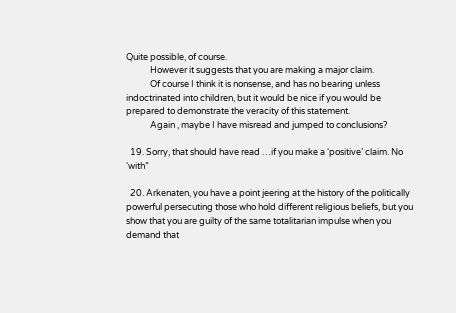Quite possible, of course.
            However it suggests that you are making a major claim.
            Of course I think it is nonsense, and has no bearing unless indoctrinated into children, but it would be nice if you would be prepared to demonstrate the veracity of this statement.
            Again , maybe I have misread and jumped to conclusions?

  19. Sorry, that should have read …if you make a ‘positive’ claim. No ‘with”

  20. Arkenaten, you have a point jeering at the history of the politically powerful persecuting those who hold different religious beliefs, but you show that you are guilty of the same totalitarian impulse when you demand that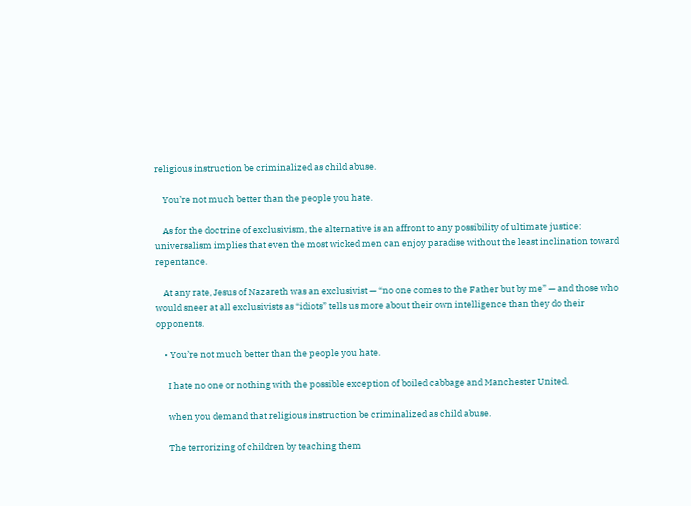religious instruction be criminalized as child abuse.

    You’re not much better than the people you hate.

    As for the doctrine of exclusivism, the alternative is an affront to any possibility of ultimate justice: universalism implies that even the most wicked men can enjoy paradise without the least inclination toward repentance.

    At any rate, Jesus of Nazareth was an exclusivist — “no one comes to the Father but by me” — and those who would sneer at all exclusivists as “idiots” tells us more about their own intelligence than they do their opponents.

    • You’re not much better than the people you hate.

      I hate no one or nothing with the possible exception of boiled cabbage and Manchester United.

      when you demand that religious instruction be criminalized as child abuse.

      The terrorizing of children by teaching them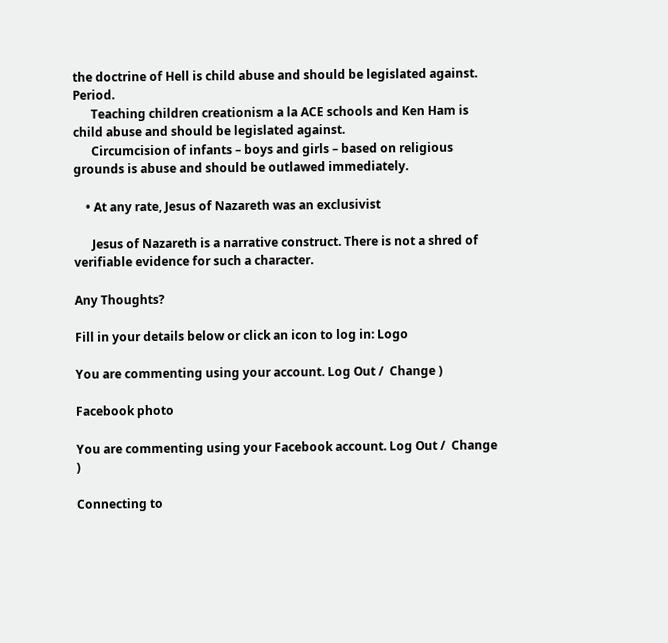the doctrine of Hell is child abuse and should be legislated against. Period.
      Teaching children creationism a la ACE schools and Ken Ham is child abuse and should be legislated against.
      Circumcision of infants – boys and girls – based on religious grounds is abuse and should be outlawed immediately.

    • At any rate, Jesus of Nazareth was an exclusivist

      Jesus of Nazareth is a narrative construct. There is not a shred of verifiable evidence for such a character.

Any Thoughts?

Fill in your details below or click an icon to log in: Logo

You are commenting using your account. Log Out /  Change )

Facebook photo

You are commenting using your Facebook account. Log Out /  Change )

Connecting to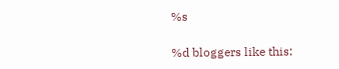%s

%d bloggers like this: